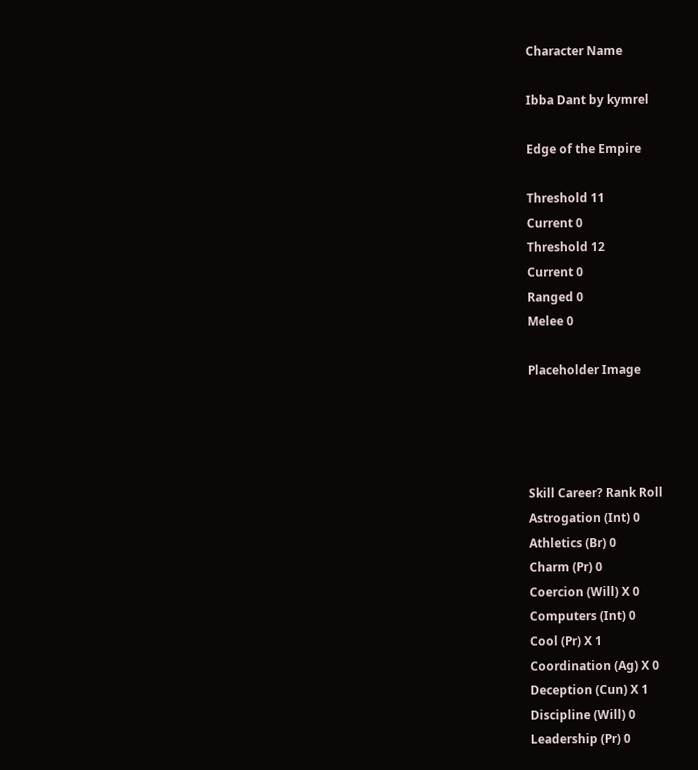Character Name

Ibba Dant by kymrel

Edge of the Empire

Threshold 11
Current 0
Threshold 12
Current 0
Ranged 0
Melee 0

Placeholder Image




Skill Career? Rank Roll
Astrogation (Int) 0
Athletics (Br) 0
Charm (Pr) 0
Coercion (Will) X 0
Computers (Int) 0
Cool (Pr) X 1
Coordination (Ag) X 0
Deception (Cun) X 1
Discipline (Will) 0
Leadership (Pr) 0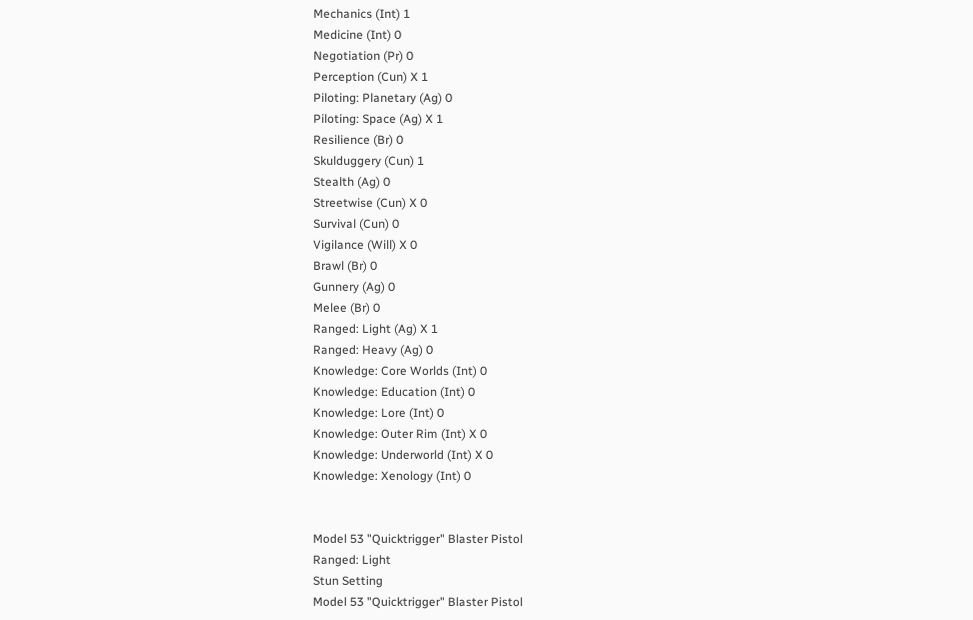Mechanics (Int) 1
Medicine (Int) 0
Negotiation (Pr) 0
Perception (Cun) X 1
Piloting: Planetary (Ag) 0
Piloting: Space (Ag) X 1
Resilience (Br) 0
Skulduggery (Cun) 1
Stealth (Ag) 0
Streetwise (Cun) X 0
Survival (Cun) 0
Vigilance (Will) X 0
Brawl (Br) 0
Gunnery (Ag) 0
Melee (Br) 0
Ranged: Light (Ag) X 1
Ranged: Heavy (Ag) 0
Knowledge: Core Worlds (Int) 0
Knowledge: Education (Int) 0
Knowledge: Lore (Int) 0
Knowledge: Outer Rim (Int) X 0
Knowledge: Underworld (Int) X 0
Knowledge: Xenology (Int) 0


Model 53 "Quicktrigger" Blaster Pistol
Ranged: Light
Stun Setting
Model 53 "Quicktrigger" Blaster Pistol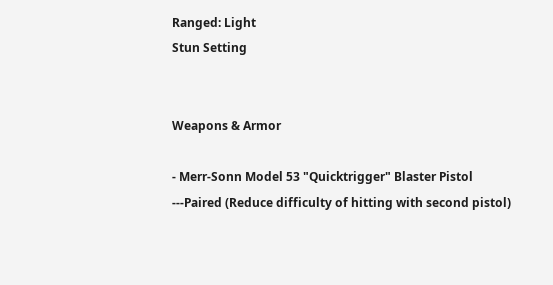Ranged: Light
Stun Setting


Weapons & Armor

- Merr-Sonn Model 53 "Quicktrigger" Blaster Pistol
---Paired (Reduce difficulty of hitting with second pistol)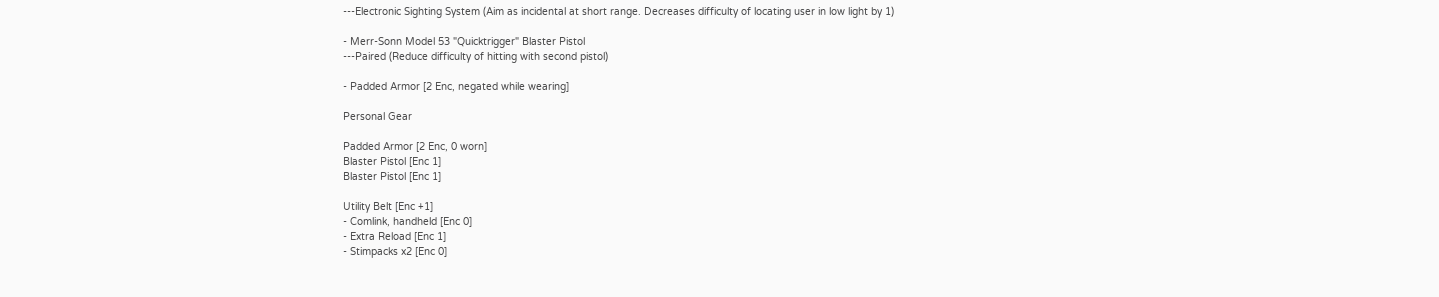---Electronic Sighting System (Aim as incidental at short range. Decreases difficulty of locating user in low light by 1)

- Merr-Sonn Model 53 "Quicktrigger" Blaster Pistol
---Paired (Reduce difficulty of hitting with second pistol)

- Padded Armor [2 Enc, negated while wearing]

Personal Gear

Padded Armor [2 Enc, 0 worn]
Blaster Pistol [Enc 1]
Blaster Pistol [Enc 1]

Utility Belt [Enc +1]
- Comlink, handheld [Enc 0]
- Extra Reload [Enc 1]
- Stimpacks x2 [Enc 0]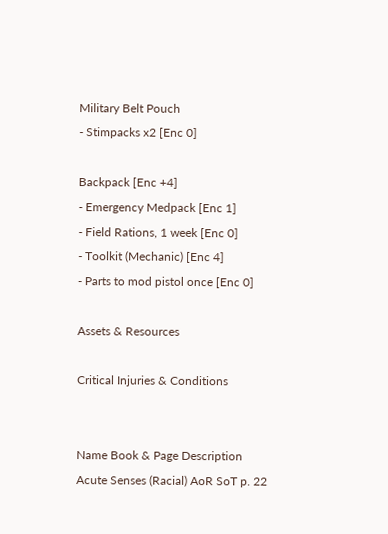Military Belt Pouch
- Stimpacks x2 [Enc 0]

Backpack [Enc +4]
- Emergency Medpack [Enc 1]
- Field Rations, 1 week [Enc 0]
- Toolkit (Mechanic) [Enc 4]
- Parts to mod pistol once [Enc 0]

Assets & Resources

Critical Injuries & Conditions


Name Book & Page Description
Acute Senses (Racial) AoR SoT p. 22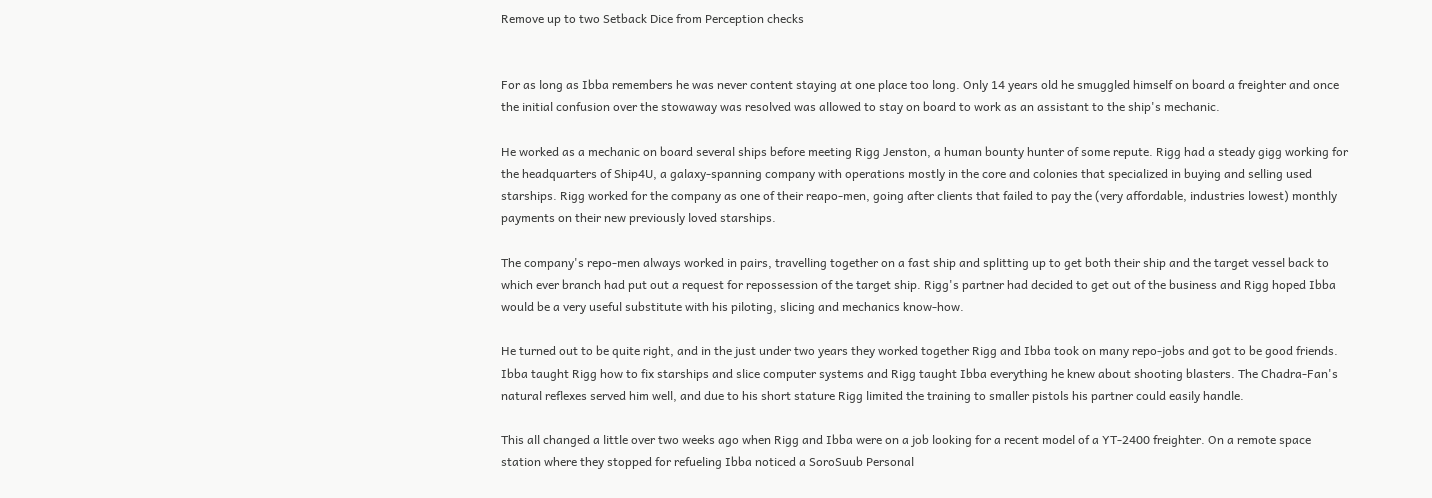Remove up to two Setback Dice from Perception checks


For as long as Ibba remembers he was never content staying at one place too long. Only 14 years old he smuggled himself on board a freighter and once the initial confusion over the stowaway was resolved was allowed to stay on board to work as an assistant to the ship's mechanic.

He worked as a mechanic on board several ships before meeting Rigg Jenston, a human bounty hunter of some repute. Rigg had a steady gigg working for the headquarters of Ship4U, a galaxy-spanning company with operations mostly in the core and colonies that specialized in buying and selling used starships. Rigg worked for the company as one of their reapo-men, going after clients that failed to pay the (very affordable, industries lowest) monthly payments on their new previously loved starships.

The company's repo-men always worked in pairs, travelling together on a fast ship and splitting up to get both their ship and the target vessel back to which ever branch had put out a request for repossession of the target ship. Rigg's partner had decided to get out of the business and Rigg hoped Ibba would be a very useful substitute with his piloting, slicing and mechanics know-how.

He turned out to be quite right, and in the just under two years they worked together Rigg and Ibba took on many repo-jobs and got to be good friends. Ibba taught Rigg how to fix starships and slice computer systems and Rigg taught Ibba everything he knew about shooting blasters. The Chadra-Fan's natural reflexes served him well, and due to his short stature Rigg limited the training to smaller pistols his partner could easily handle.

This all changed a little over two weeks ago when Rigg and Ibba were on a job looking for a recent model of a YT-2400 freighter. On a remote space station where they stopped for refueling Ibba noticed a SoroSuub Personal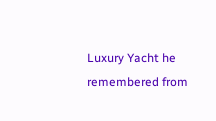Luxury Yacht he remembered from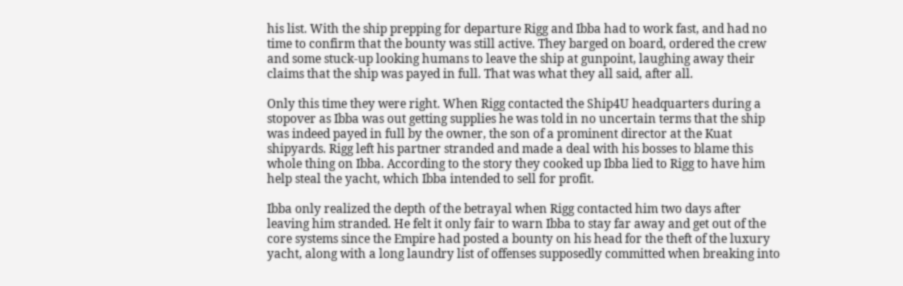his list. With the ship prepping for departure Rigg and Ibba had to work fast, and had no time to confirm that the bounty was still active. They barged on board, ordered the crew and some stuck-up looking humans to leave the ship at gunpoint, laughing away their claims that the ship was payed in full. That was what they all said, after all.

Only this time they were right. When Rigg contacted the Ship4U headquarters during a stopover as Ibba was out getting supplies he was told in no uncertain terms that the ship was indeed payed in full by the owner, the son of a prominent director at the Kuat shipyards. Rigg left his partner stranded and made a deal with his bosses to blame this whole thing on Ibba. According to the story they cooked up Ibba lied to Rigg to have him help steal the yacht, which Ibba intended to sell for profit.

Ibba only realized the depth of the betrayal when Rigg contacted him two days after leaving him stranded. He felt it only fair to warn Ibba to stay far away and get out of the core systems since the Empire had posted a bounty on his head for the theft of the luxury yacht, along with a long laundry list of offenses supposedly committed when breaking into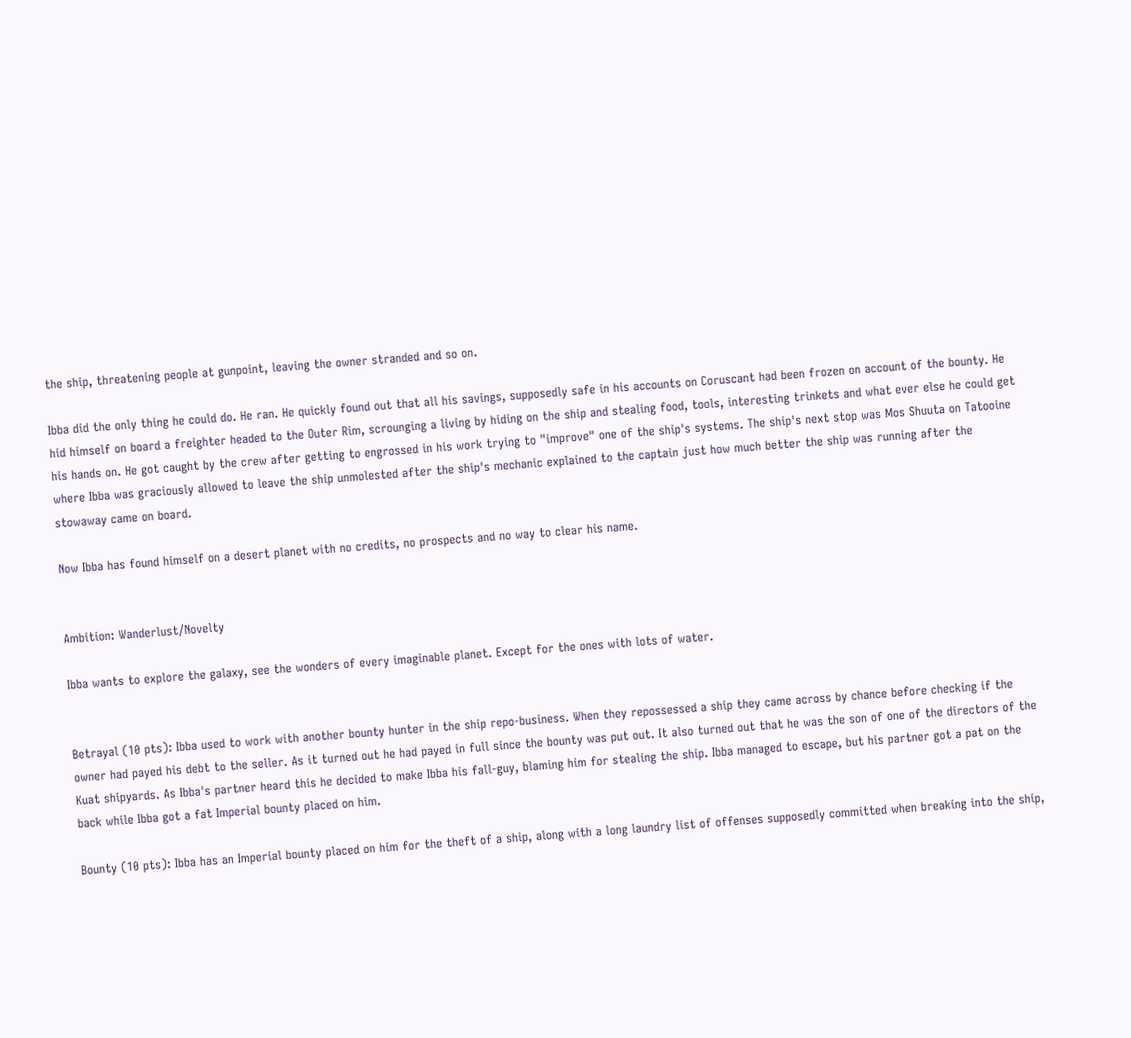the ship, threatening people at gunpoint, leaving the owner stranded and so on.

Ibba did the only thing he could do. He ran. He quickly found out that all his savings, supposedly safe in his accounts on Coruscant had been frozen on account of the bounty. He hid himself on board a freighter headed to the Outer Rim, scrounging a living by hiding on the ship and stealing food, tools, interesting trinkets and what ever else he could get his hands on. He got caught by the crew after getting to engrossed in his work trying to "improve" one of the ship's systems. The ship's next stop was Mos Shuuta on Tatooine where Ibba was graciously allowed to leave the ship unmolested after the ship's mechanic explained to the captain just how much better the ship was running after the stowaway came on board.

Now Ibba has found himself on a desert planet with no credits, no prospects and no way to clear his name.


Ambition: Wanderlust/Novelty

Ibba wants to explore the galaxy, see the wonders of every imaginable planet. Except for the ones with lots of water.


Betrayal (10 pts): Ibba used to work with another bounty hunter in the ship repo-business. When they repossessed a ship they came across by chance before checking if the owner had payed his debt to the seller. As it turned out he had payed in full since the bounty was put out. It also turned out that he was the son of one of the directors of the Kuat shipyards. As Ibba's partner heard this he decided to make Ibba his fall-guy, blaming him for stealing the ship. Ibba managed to escape, but his partner got a pat on the back while Ibba got a fat Imperial bounty placed on him.

Bounty (10 pts): Ibba has an Imperial bounty placed on him for the theft of a ship, along with a long laundry list of offenses supposedly committed when breaking into the ship,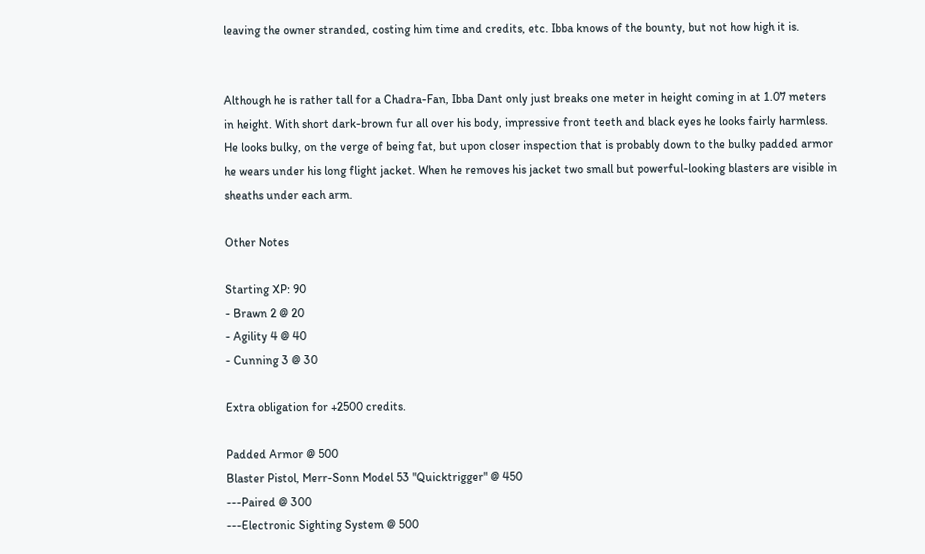leaving the owner stranded, costing him time and credits, etc. Ibba knows of the bounty, but not how high it is.


Although he is rather tall for a Chadra-Fan, Ibba Dant only just breaks one meter in height coming in at 1.07 meters in height. With short dark-brown fur all over his body, impressive front teeth and black eyes he looks fairly harmless. He looks bulky, on the verge of being fat, but upon closer inspection that is probably down to the bulky padded armor he wears under his long flight jacket. When he removes his jacket two small but powerful-looking blasters are visible in sheaths under each arm.

Other Notes

Starting XP: 90
- Brawn 2 @ 20
- Agility 4 @ 40
- Cunning 3 @ 30

Extra obligation for +2500 credits.

Padded Armor @ 500
Blaster Pistol, Merr-Sonn Model 53 "Quicktrigger" @ 450
---Paired @ 300
---Electronic Sighting System @ 500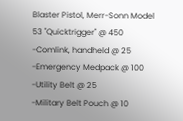Blaster Pistol, Merr-Sonn Model 53 "Quicktrigger" @ 450
-Comlink, handheld @ 25
-Emergency Medpack @ 100
-Utility Belt @ 25
-Military Belt Pouch @ 10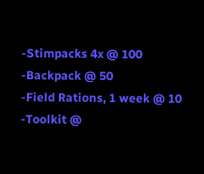-Stimpacks 4x @ 100
-Backpack @ 50
-Field Rations, 1 week @ 10
-Toolkit @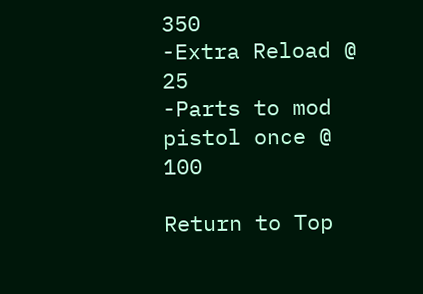350
-Extra Reload @ 25
-Parts to mod pistol once @ 100

Return to Top